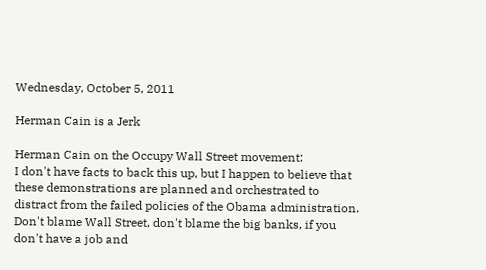Wednesday, October 5, 2011

Herman Cain is a Jerk

Herman Cain on the Occupy Wall Street movement:
I don't have facts to back this up, but I happen to believe that these demonstrations are planned and orchestrated to distract from the failed policies of the Obama administration. Don't blame Wall Street, don't blame the big banks, if you don't have a job and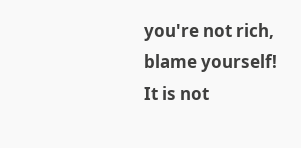you're not rich, blame yourself! It is not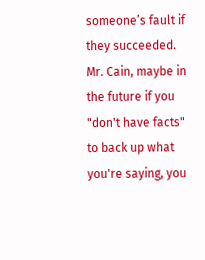someone’s fault if they succeeded.
Mr. Cain, maybe in the future if you "don't have facts" to back up what you're saying, you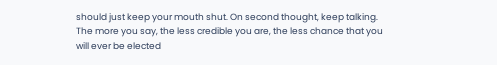should just keep your mouth shut. On second thought, keep talking. The more you say, the less credible you are, the less chance that you will ever be elected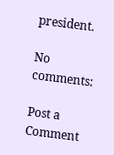president.

No comments:

Post a Comment